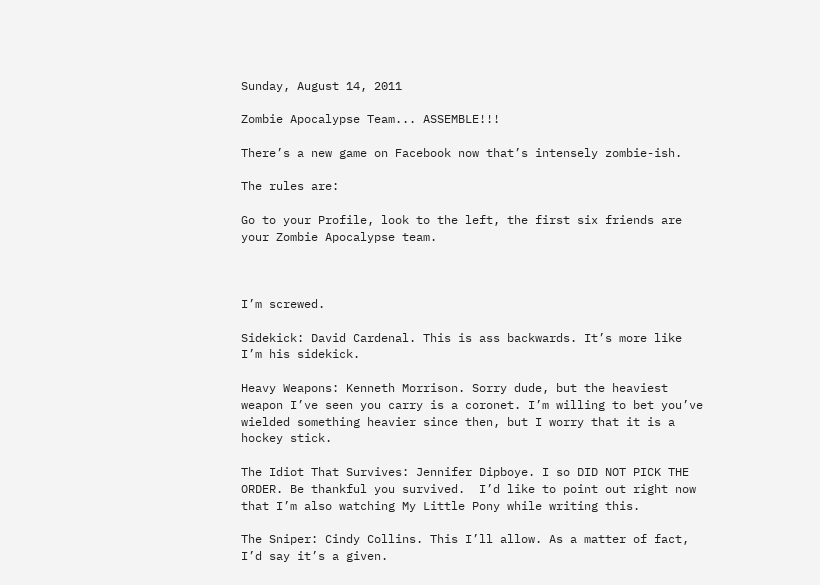Sunday, August 14, 2011

Zombie Apocalypse Team... ASSEMBLE!!!

There’s a new game on Facebook now that’s intensely zombie-ish.

The rules are:

Go to your Profile, look to the left, the first six friends are your Zombie Apocalypse team.



I’m screwed.

Sidekick: David Cardenal. This is ass backwards. It’s more like I’m his sidekick.

Heavy Weapons: Kenneth Morrison. Sorry dude, but the heaviest weapon I’ve seen you carry is a coronet. I’m willing to bet you’ve wielded something heavier since then, but I worry that it is a hockey stick.

The Idiot That Survives: Jennifer Dipboye. I so DID NOT PICK THE ORDER. Be thankful you survived.  I’d like to point out right now that I’m also watching My Little Pony while writing this.

The Sniper: Cindy Collins. This I’ll allow. As a matter of fact, I’d say it’s a given.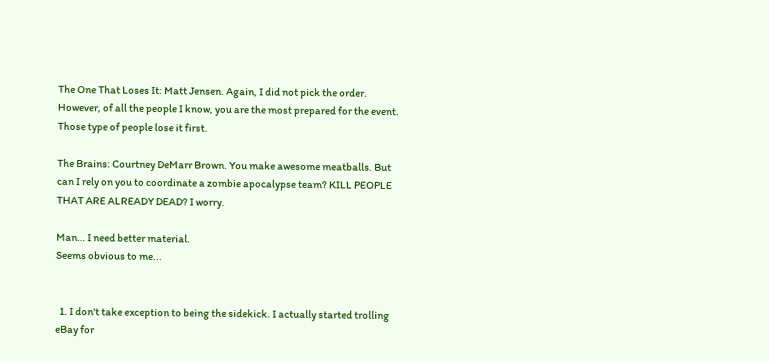The One That Loses It: Matt Jensen. Again, I did not pick the order. However, of all the people I know, you are the most prepared for the event. Those type of people lose it first.

The Brains: Courtney DeMarr Brown. You make awesome meatballs. But can I rely on you to coordinate a zombie apocalypse team? KILL PEOPLE THAT ARE ALREADY DEAD? I worry.

Man… I need better material.
Seems obvious to me...


  1. I don't take exception to being the sidekick. I actually started trolling eBay for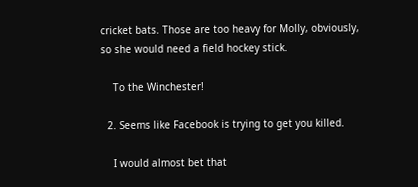cricket bats. Those are too heavy for Molly, obviously, so she would need a field hockey stick.

    To the Winchester!

  2. Seems like Facebook is trying to get you killed.

    I would almost bet that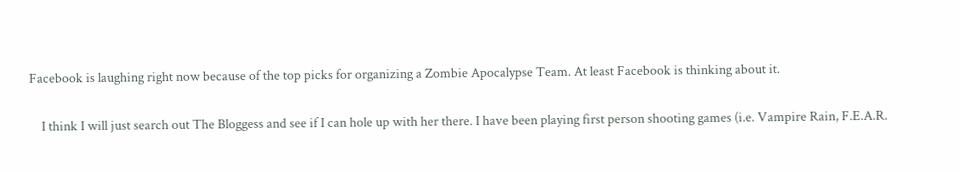Facebook is laughing right now because of the top picks for organizing a Zombie Apocalypse Team. At least Facebook is thinking about it.

    I think I will just search out The Bloggess and see if I can hole up with her there. I have been playing first person shooting games (i.e. Vampire Rain, F.E.A.R.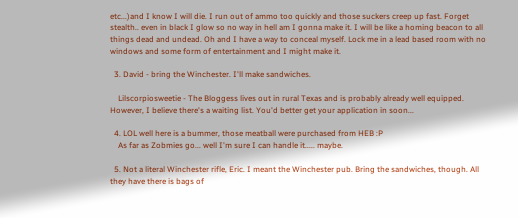etc...)and I know I will die. I run out of ammo too quickly and those suckers creep up fast. Forget stealth.. even in black I glow so no way in hell am I gonna make it. I will be like a homing beacon to all things dead and undead. Oh and I have a way to conceal myself. Lock me in a lead based room with no windows and some form of entertainment and I might make it.

  3. David - bring the Winchester. I'll make sandwiches.

    Lilscorpiosweetie - The Bloggess lives out in rural Texas and is probably already well equipped. However, I believe there's a waiting list. You'd better get your application in soon...

  4. LOL well here is a bummer, those meatball were purchased from HEB :P
    As far as Zobmies go... well I'm sure I can handle it..... maybe.

  5. Not a literal Winchester rifle, Eric. I meant the Winchester pub. Bring the sandwiches, though. All they have there is bags of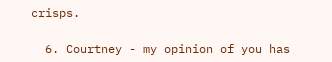crisps.

  6. Courtney - my opinion of you has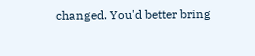changed. You'd better bring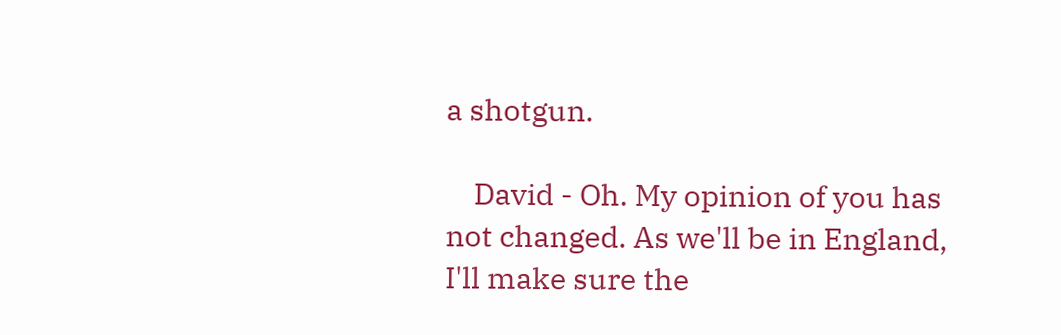a shotgun.

    David - Oh. My opinion of you has not changed. As we'll be in England, I'll make sure the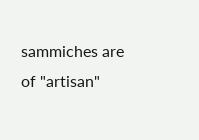sammiches are of "artisan"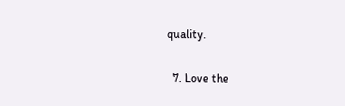quality.

  7. Love the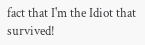fact that I'm the Idiot that survived!